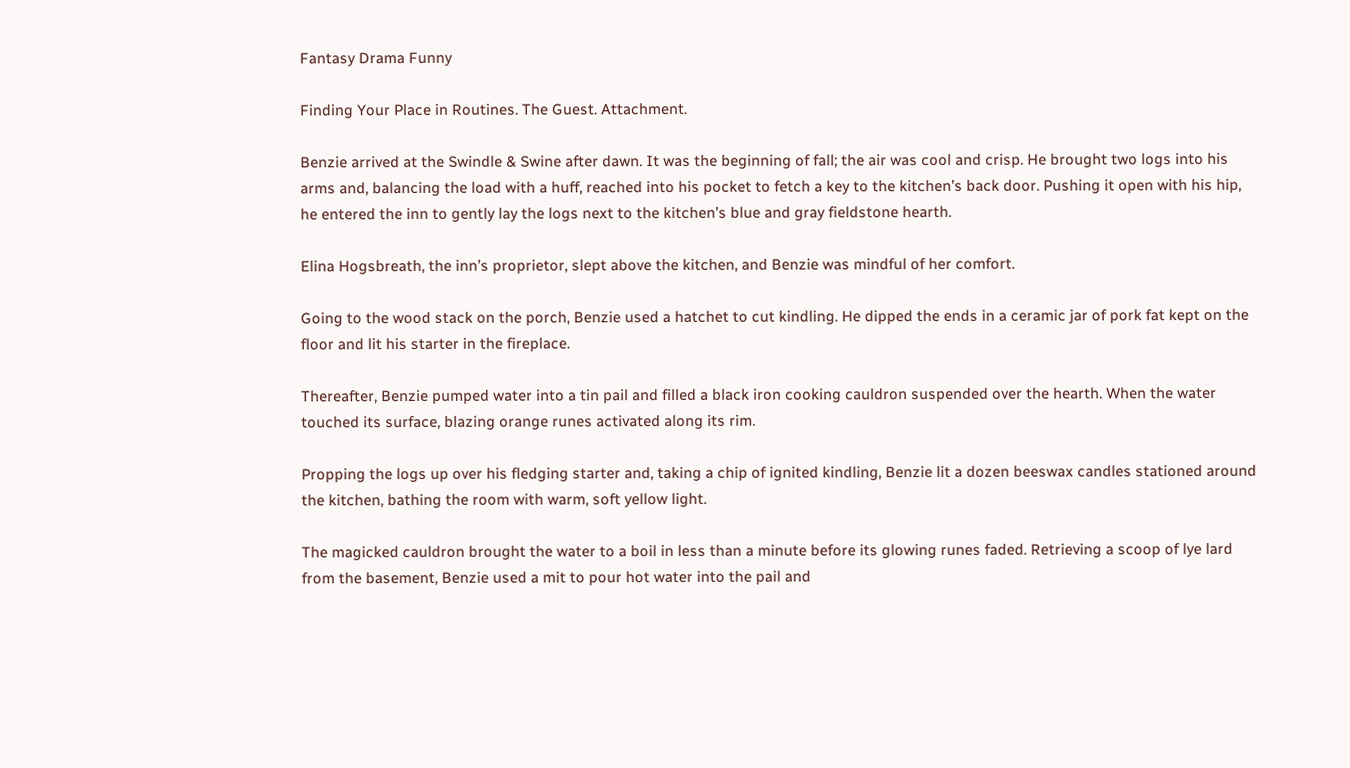Fantasy Drama Funny

Finding Your Place in Routines. The Guest. Attachment.

Benzie arrived at the Swindle & Swine after dawn. It was the beginning of fall; the air was cool and crisp. He brought two logs into his arms and, balancing the load with a huff, reached into his pocket to fetch a key to the kitchen’s back door. Pushing it open with his hip, he entered the inn to gently lay the logs next to the kitchen’s blue and gray fieldstone hearth.

Elina Hogsbreath, the inn’s proprietor, slept above the kitchen, and Benzie was mindful of her comfort.

Going to the wood stack on the porch, Benzie used a hatchet to cut kindling. He dipped the ends in a ceramic jar of pork fat kept on the floor and lit his starter in the fireplace.

Thereafter, Benzie pumped water into a tin pail and filled a black iron cooking cauldron suspended over the hearth. When the water touched its surface, blazing orange runes activated along its rim.

Propping the logs up over his fledging starter and, taking a chip of ignited kindling, Benzie lit a dozen beeswax candles stationed around the kitchen, bathing the room with warm, soft yellow light.

The magicked cauldron brought the water to a boil in less than a minute before its glowing runes faded. Retrieving a scoop of lye lard from the basement, Benzie used a mit to pour hot water into the pail and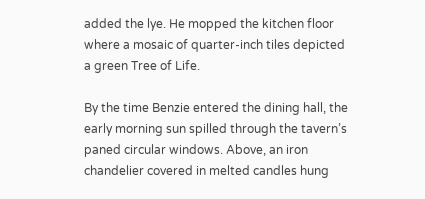added the lye. He mopped the kitchen floor where a mosaic of quarter-inch tiles depicted a green Tree of Life.

By the time Benzie entered the dining hall, the early morning sun spilled through the tavern’s paned circular windows. Above, an iron chandelier covered in melted candles hung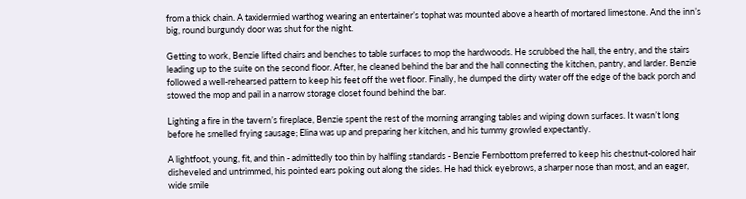from a thick chain. A taxidermied warthog wearing an entertainer’s tophat was mounted above a hearth of mortared limestone. And the inn’s big, round burgundy door was shut for the night.

Getting to work, Benzie lifted chairs and benches to table surfaces to mop the hardwoods. He scrubbed the hall, the entry, and the stairs leading up to the suite on the second floor. After, he cleaned behind the bar and the hall connecting the kitchen, pantry, and larder. Benzie followed a well-rehearsed pattern to keep his feet off the wet floor. Finally, he dumped the dirty water off the edge of the back porch and stowed the mop and pail in a narrow storage closet found behind the bar.

Lighting a fire in the tavern’s fireplace, Benzie spent the rest of the morning arranging tables and wiping down surfaces. It wasn’t long before he smelled frying sausage; Elina was up and preparing her kitchen, and his tummy growled expectantly.

A lightfoot, young, fit, and thin - admittedly too thin by halfling standards - Benzie Fernbottom preferred to keep his chestnut-colored hair disheveled and untrimmed, his pointed ears poking out along the sides. He had thick eyebrows, a sharper nose than most, and an eager, wide smile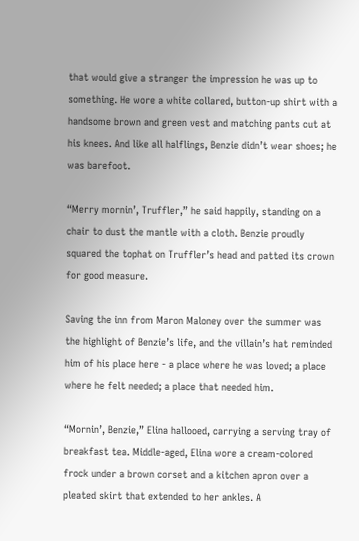that would give a stranger the impression he was up to something. He wore a white collared, button-up shirt with a handsome brown and green vest and matching pants cut at his knees. And like all halflings, Benzie didn’t wear shoes; he was barefoot.

“Merry mornin’, Truffler,” he said happily, standing on a chair to dust the mantle with a cloth. Benzie proudly squared the tophat on Truffler’s head and patted its crown for good measure.

Saving the inn from Maron Maloney over the summer was the highlight of Benzie’s life, and the villain’s hat reminded him of his place here - a place where he was loved; a place where he felt needed; a place that needed him.

“Mornin’, Benzie,” Elina hallooed, carrying a serving tray of breakfast tea. Middle-aged, Elina wore a cream-colored frock under a brown corset and a kitchen apron over a pleated skirt that extended to her ankles. A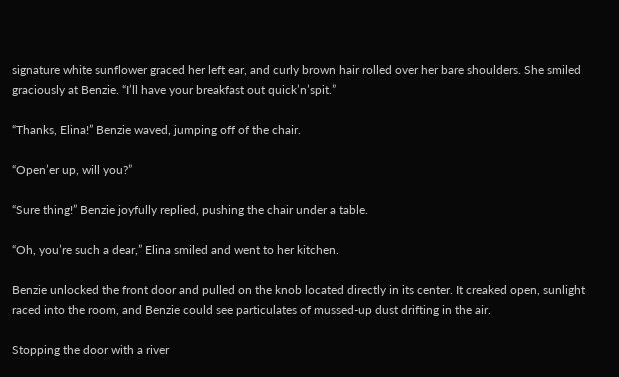signature white sunflower graced her left ear, and curly brown hair rolled over her bare shoulders. She smiled graciously at Benzie. “I’ll have your breakfast out quick’n’spit.”

“Thanks, Elina!” Benzie waved, jumping off of the chair.

“Open’er up, will you?”

“Sure thing!” Benzie joyfully replied, pushing the chair under a table.

“Oh, you’re such a dear,” Elina smiled and went to her kitchen.

Benzie unlocked the front door and pulled on the knob located directly in its center. It creaked open, sunlight raced into the room, and Benzie could see particulates of mussed-up dust drifting in the air.

Stopping the door with a river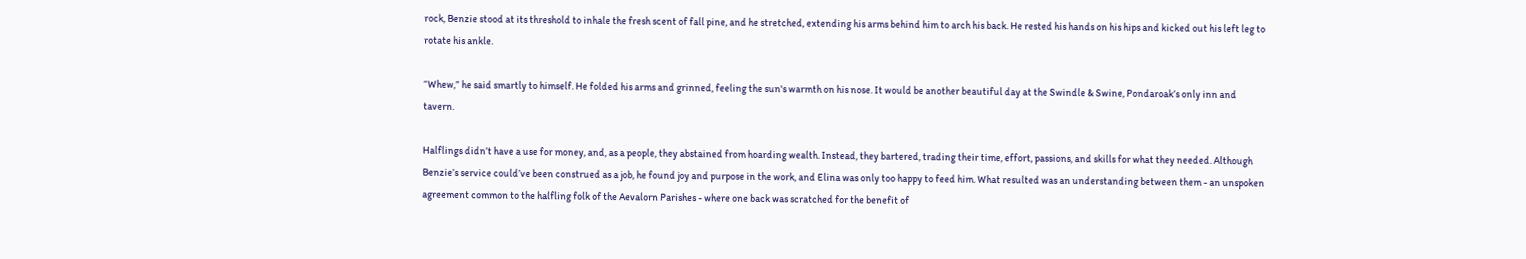rock, Benzie stood at its threshold to inhale the fresh scent of fall pine, and he stretched, extending his arms behind him to arch his back. He rested his hands on his hips and kicked out his left leg to rotate his ankle.

“Whew,” he said smartly to himself. He folded his arms and grinned, feeling the sun's warmth on his nose. It would be another beautiful day at the Swindle & Swine, Pondaroak’s only inn and tavern.

Halflings didn’t have a use for money, and, as a people, they abstained from hoarding wealth. Instead, they bartered, trading their time, effort, passions, and skills for what they needed. Although Benzie’s service could’ve been construed as a job, he found joy and purpose in the work, and Elina was only too happy to feed him. What resulted was an understanding between them - an unspoken agreement common to the halfling folk of the Aevalorn Parishes - where one back was scratched for the benefit of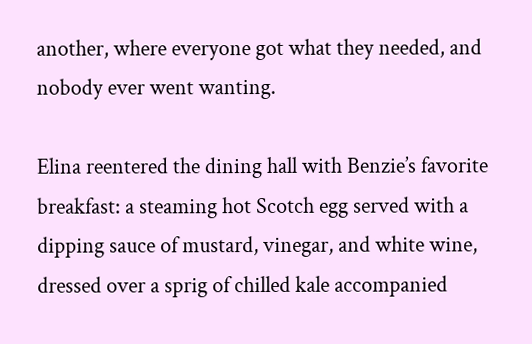another, where everyone got what they needed, and nobody ever went wanting.

Elina reentered the dining hall with Benzie’s favorite breakfast: a steaming hot Scotch egg served with a dipping sauce of mustard, vinegar, and white wine, dressed over a sprig of chilled kale accompanied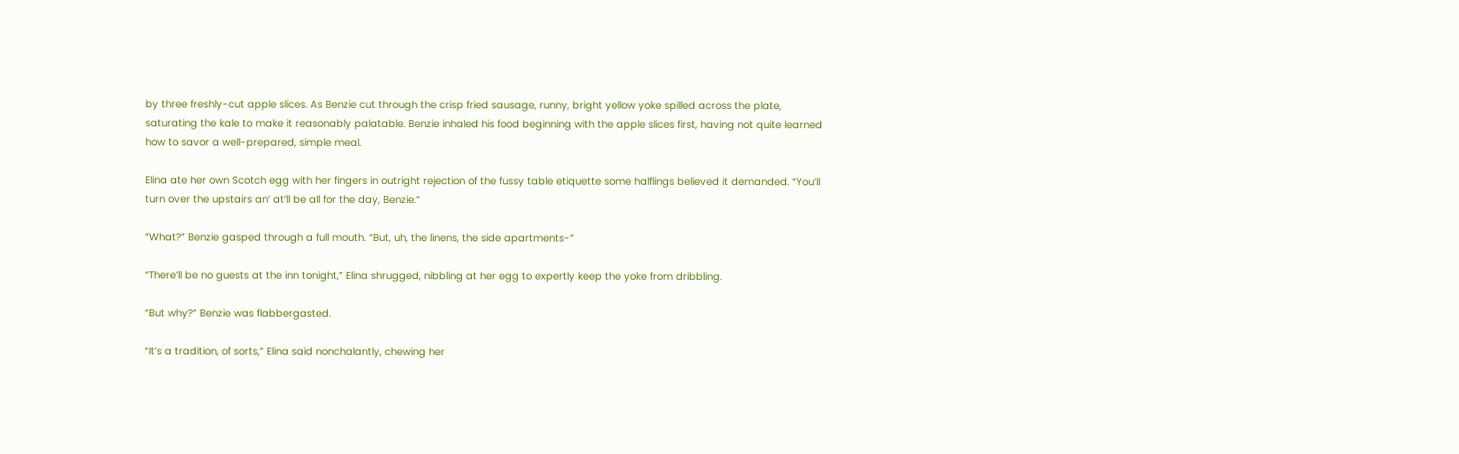by three freshly-cut apple slices. As Benzie cut through the crisp fried sausage, runny, bright yellow yoke spilled across the plate, saturating the kale to make it reasonably palatable. Benzie inhaled his food beginning with the apple slices first, having not quite learned how to savor a well-prepared, simple meal.

Elina ate her own Scotch egg with her fingers in outright rejection of the fussy table etiquette some halflings believed it demanded. “You’ll turn over the upstairs an’ at’ll be all for the day, Benzie.”

“What?” Benzie gasped through a full mouth. “But, uh, the linens, the side apartments-”

“There’ll be no guests at the inn tonight,” Elina shrugged, nibbling at her egg to expertly keep the yoke from dribbling.

“But why?” Benzie was flabbergasted.

“It’s a tradition, of sorts,” Elina said nonchalantly, chewing her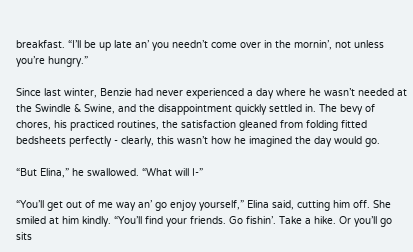breakfast. “I’ll be up late an’ you needn’t come over in the mornin’, not unless you’re hungry.”

Since last winter, Benzie had never experienced a day where he wasn’t needed at the Swindle & Swine, and the disappointment quickly settled in. The bevy of chores, his practiced routines, the satisfaction gleaned from folding fitted bedsheets perfectly - clearly, this wasn’t how he imagined the day would go.

“But Elina,” he swallowed. “What will I-”

“You’ll get out of me way an’ go enjoy yourself,” Elina said, cutting him off. She smiled at him kindly. “You’ll find your friends. Go fishin’. Take a hike. Or you’ll go sits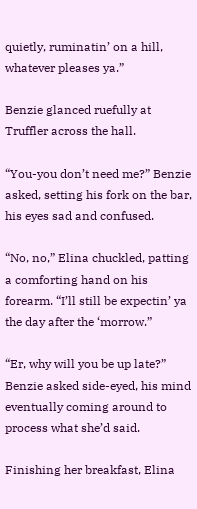quietly, ruminatin’ on a hill, whatever pleases ya.”

Benzie glanced ruefully at Truffler across the hall.

“You-you don’t need me?” Benzie asked, setting his fork on the bar, his eyes sad and confused.

“No, no,” Elina chuckled, patting a comforting hand on his forearm. “I’ll still be expectin’ ya the day after the ‘morrow.”

“Er, why will you be up late?” Benzie asked side-eyed, his mind eventually coming around to process what she’d said.

Finishing her breakfast, Elina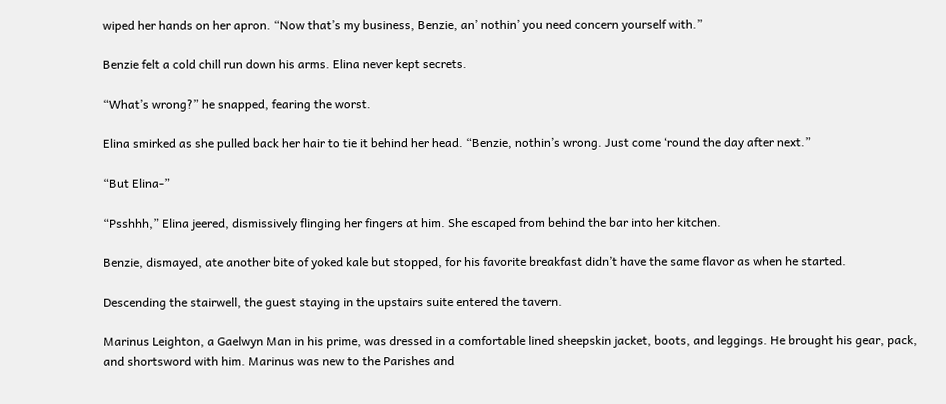wiped her hands on her apron. “Now that’s my business, Benzie, an’ nothin’ you need concern yourself with.”

Benzie felt a cold chill run down his arms. Elina never kept secrets.

“What’s wrong?” he snapped, fearing the worst.

Elina smirked as she pulled back her hair to tie it behind her head. “Benzie, nothin’s wrong. Just come ‘round the day after next.”

“But Elina-”

“Psshhh,” Elina jeered, dismissively flinging her fingers at him. She escaped from behind the bar into her kitchen.

Benzie, dismayed, ate another bite of yoked kale but stopped, for his favorite breakfast didn’t have the same flavor as when he started.

Descending the stairwell, the guest staying in the upstairs suite entered the tavern.

Marinus Leighton, a Gaelwyn Man in his prime, was dressed in a comfortable lined sheepskin jacket, boots, and leggings. He brought his gear, pack, and shortsword with him. Marinus was new to the Parishes and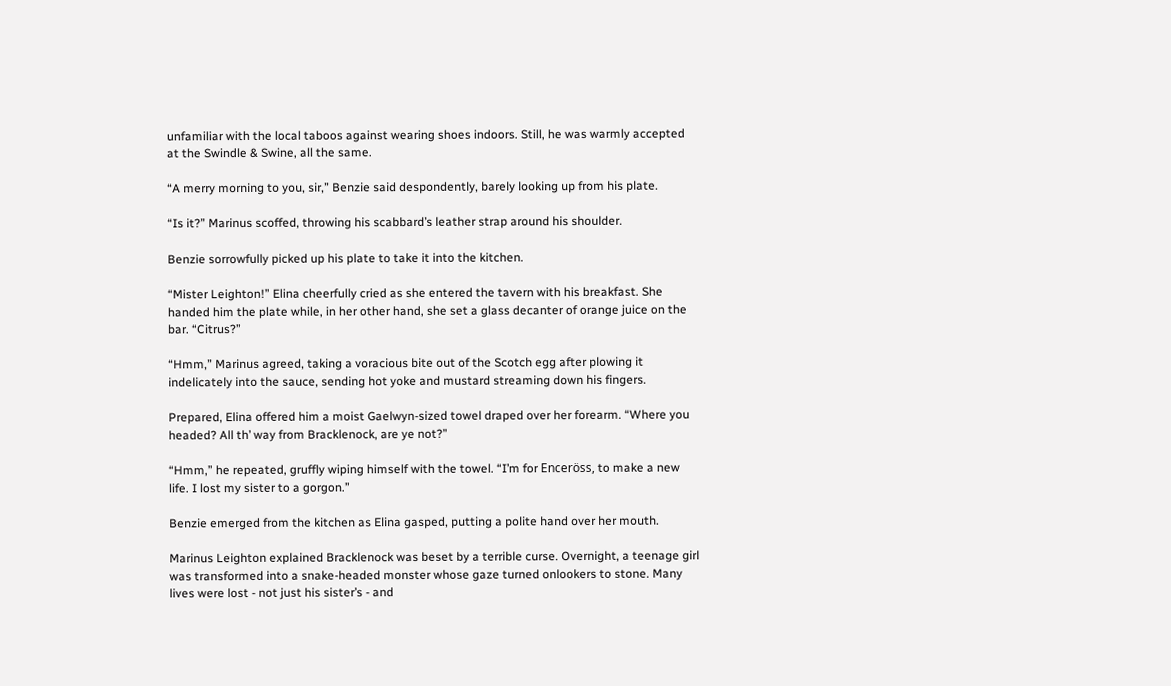unfamiliar with the local taboos against wearing shoes indoors. Still, he was warmly accepted at the Swindle & Swine, all the same.

“A merry morning to you, sir,” Benzie said despondently, barely looking up from his plate.

“Is it?” Marinus scoffed, throwing his scabbard’s leather strap around his shoulder.

Benzie sorrowfully picked up his plate to take it into the kitchen.

“Mister Leighton!” Elina cheerfully cried as she entered the tavern with his breakfast. She handed him the plate while, in her other hand, she set a glass decanter of orange juice on the bar. “Citrus?”

“Hmm,” Marinus agreed, taking a voracious bite out of the Scotch egg after plowing it indelicately into the sauce, sending hot yoke and mustard streaming down his fingers.

Prepared, Elina offered him a moist Gaelwyn-sized towel draped over her forearm. “Where you headed? All th’ way from Bracklenock, are ye not?”

“Hmm,” he repeated, gruffly wiping himself with the towel. “I’m for Enceröss, to make a new life. I lost my sister to a gorgon.”

Benzie emerged from the kitchen as Elina gasped, putting a polite hand over her mouth.

Marinus Leighton explained Bracklenock was beset by a terrible curse. Overnight, a teenage girl was transformed into a snake-headed monster whose gaze turned onlookers to stone. Many lives were lost - not just his sister’s - and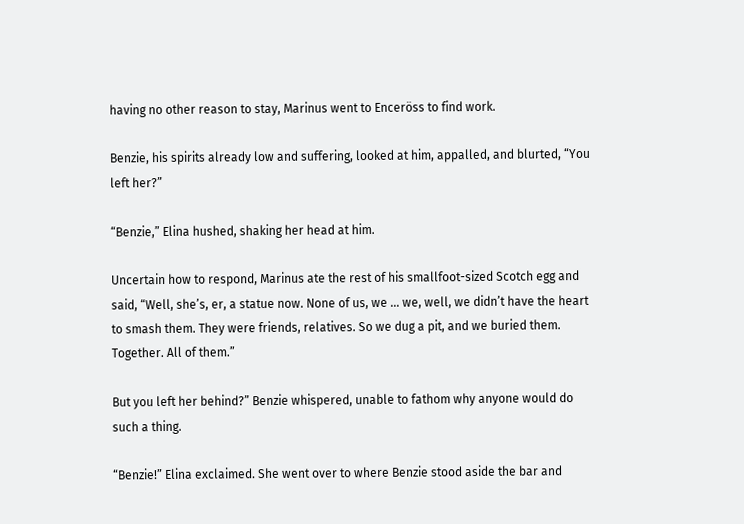having no other reason to stay, Marinus went to Enceröss to find work.

Benzie, his spirits already low and suffering, looked at him, appalled, and blurted, “You left her?”

“Benzie,” Elina hushed, shaking her head at him.

Uncertain how to respond, Marinus ate the rest of his smallfoot-sized Scotch egg and said, “Well, she’s, er, a statue now. None of us, we … we, well, we didn’t have the heart to smash them. They were friends, relatives. So we dug a pit, and we buried them. Together. All of them.”

But you left her behind?” Benzie whispered, unable to fathom why anyone would do such a thing.

“Benzie!” Elina exclaimed. She went over to where Benzie stood aside the bar and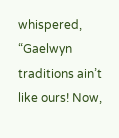whispered, “Gaelwyn traditions ain’t like ours! Now,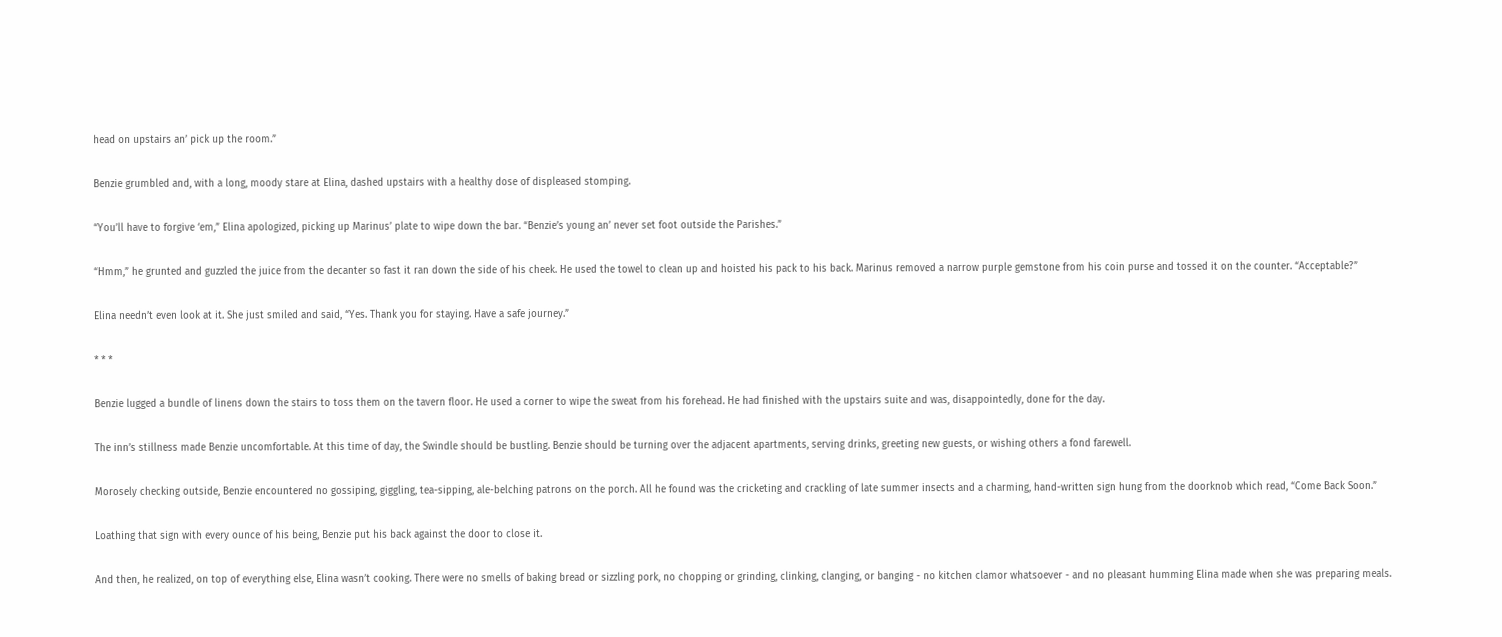head on upstairs an’ pick up the room.”

Benzie grumbled and, with a long, moody stare at Elina, dashed upstairs with a healthy dose of displeased stomping.

“You’ll have to forgive ‘em,” Elina apologized, picking up Marinus’ plate to wipe down the bar. “Benzie’s young an’ never set foot outside the Parishes.”

“Hmm,” he grunted and guzzled the juice from the decanter so fast it ran down the side of his cheek. He used the towel to clean up and hoisted his pack to his back. Marinus removed a narrow purple gemstone from his coin purse and tossed it on the counter. “Acceptable?”

Elina needn’t even look at it. She just smiled and said, “Yes. Thank you for staying. Have a safe journey.”

* * *

Benzie lugged a bundle of linens down the stairs to toss them on the tavern floor. He used a corner to wipe the sweat from his forehead. He had finished with the upstairs suite and was, disappointedly, done for the day.

The inn’s stillness made Benzie uncomfortable. At this time of day, the Swindle should be bustling. Benzie should be turning over the adjacent apartments, serving drinks, greeting new guests, or wishing others a fond farewell.

Morosely checking outside, Benzie encountered no gossiping, giggling, tea-sipping, ale-belching patrons on the porch. All he found was the cricketing and crackling of late summer insects and a charming, hand-written sign hung from the doorknob which read, “Come Back Soon.”

Loathing that sign with every ounce of his being, Benzie put his back against the door to close it.

And then, he realized, on top of everything else, Elina wasn’t cooking. There were no smells of baking bread or sizzling pork, no chopping or grinding, clinking, clanging, or banging - no kitchen clamor whatsoever - and no pleasant humming Elina made when she was preparing meals.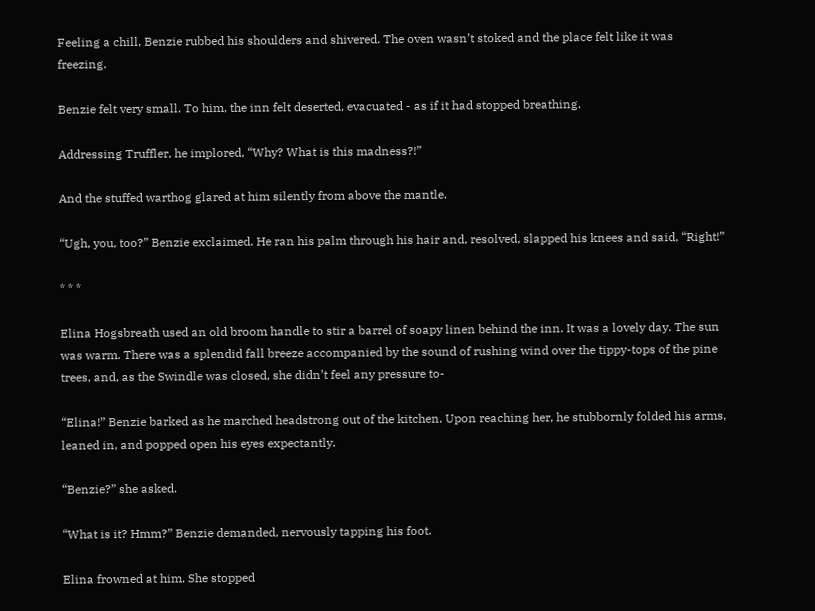Feeling a chill, Benzie rubbed his shoulders and shivered. The oven wasn’t stoked and the place felt like it was freezing.

Benzie felt very small. To him, the inn felt deserted, evacuated - as if it had stopped breathing.

Addressing Truffler, he implored, “Why? What is this madness?!”

And the stuffed warthog glared at him silently from above the mantle.

“Ugh, you, too?” Benzie exclaimed. He ran his palm through his hair and, resolved, slapped his knees and said, “Right!”

* * *

Elina Hogsbreath used an old broom handle to stir a barrel of soapy linen behind the inn. It was a lovely day. The sun was warm. There was a splendid fall breeze accompanied by the sound of rushing wind over the tippy-tops of the pine trees, and, as the Swindle was closed, she didn’t feel any pressure to-

“Elina!” Benzie barked as he marched headstrong out of the kitchen. Upon reaching her, he stubbornly folded his arms, leaned in, and popped open his eyes expectantly.

“Benzie?” she asked.

“What is it? Hmm?” Benzie demanded, nervously tapping his foot.

Elina frowned at him. She stopped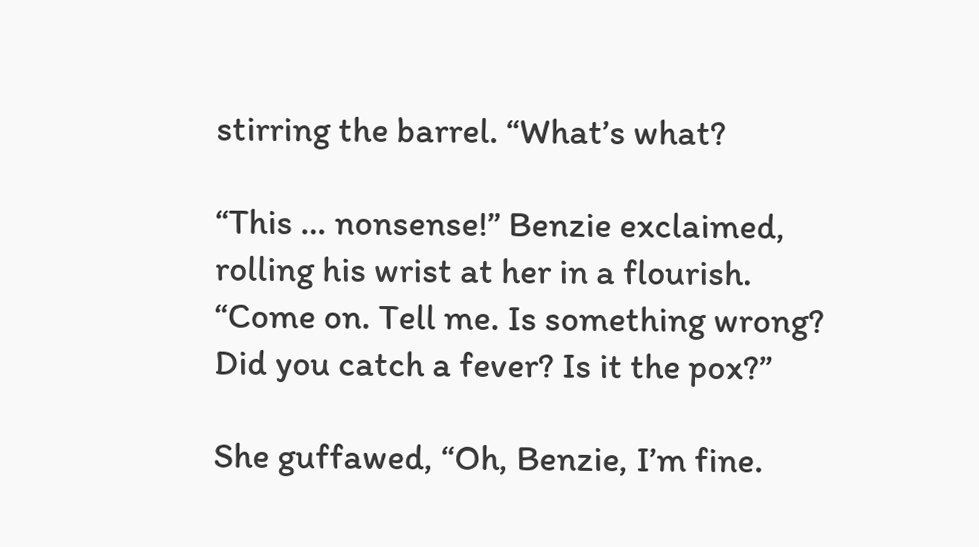stirring the barrel. “What’s what?

“This … nonsense!” Benzie exclaimed, rolling his wrist at her in a flourish. “Come on. Tell me. Is something wrong? Did you catch a fever? Is it the pox?”

She guffawed, “Oh, Benzie, I’m fine.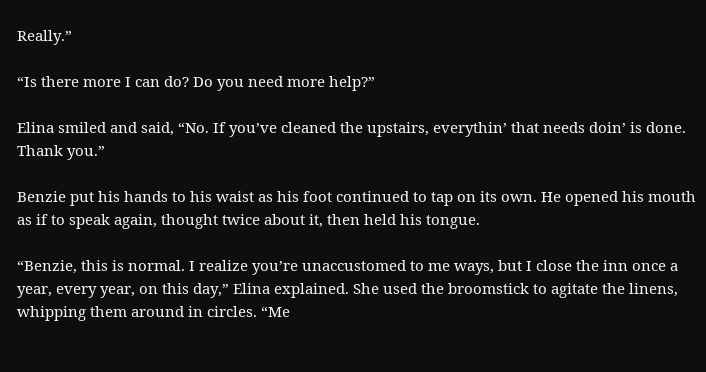Really.”

“Is there more I can do? Do you need more help?”

Elina smiled and said, “No. If you’ve cleaned the upstairs, everythin’ that needs doin’ is done. Thank you.”

Benzie put his hands to his waist as his foot continued to tap on its own. He opened his mouth as if to speak again, thought twice about it, then held his tongue.

“Benzie, this is normal. I realize you’re unaccustomed to me ways, but I close the inn once a year, every year, on this day,” Elina explained. She used the broomstick to agitate the linens, whipping them around in circles. “Me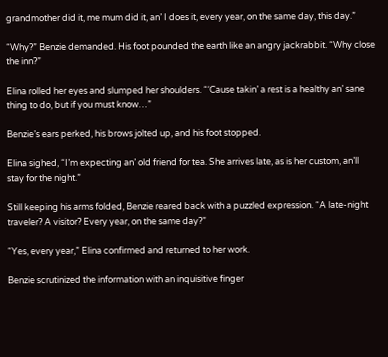grandmother did it, me mum did it, an’ I does it, every year, on the same day, this day.”

“Why?” Benzie demanded. His foot pounded the earth like an angry jackrabbit. “Why close the inn?”

Elina rolled her eyes and slumped her shoulders. “‘Cause takin’ a rest is a healthy an’ sane thing to do, but if you must know…”

Benzie’s ears perked, his brows jolted up, and his foot stopped.

Elina sighed, “I’m expecting an’ old friend for tea. She arrives late, as is her custom, an’ll stay for the night.”

Still keeping his arms folded, Benzie reared back with a puzzled expression. “A late-night traveler? A visitor? Every year, on the same day?”

“Yes, every year,” Elina confirmed and returned to her work.

Benzie scrutinized the information with an inquisitive finger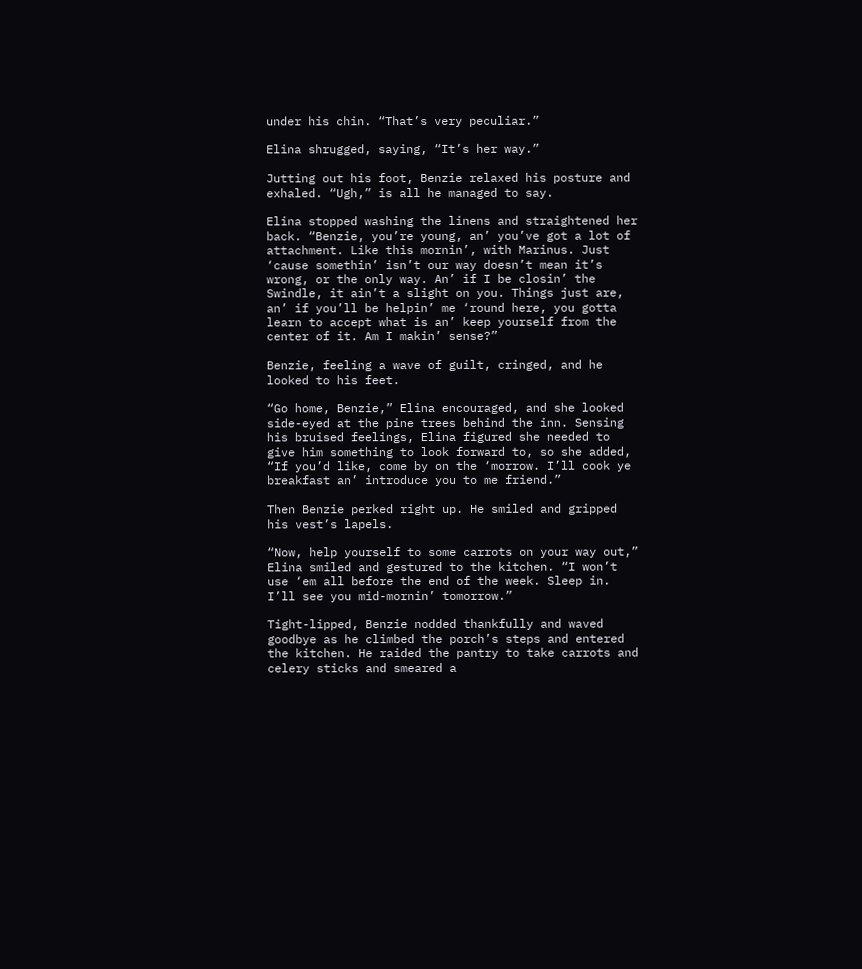under his chin. “That’s very peculiar.”

Elina shrugged, saying, “It’s her way.”

Jutting out his foot, Benzie relaxed his posture and exhaled. “Ugh,” is all he managed to say.

Elina stopped washing the linens and straightened her back. “Benzie, you’re young, an’ you’ve got a lot of attachment. Like this mornin’, with Marinus. Just ‘cause somethin’ isn’t our way doesn’t mean it’s wrong, or the only way. An’ if I be closin’ the Swindle, it ain’t a slight on you. Things just are, an’ if you’ll be helpin’ me ‘round here, you gotta learn to accept what is an’ keep yourself from the center of it. Am I makin’ sense?”

Benzie, feeling a wave of guilt, cringed, and he looked to his feet.

“Go home, Benzie,” Elina encouraged, and she looked side-eyed at the pine trees behind the inn. Sensing his bruised feelings, Elina figured she needed to give him something to look forward to, so she added, “If you’d like, come by on the ‘morrow. I’ll cook ye breakfast an’ introduce you to me friend.”

Then Benzie perked right up. He smiled and gripped his vest’s lapels.

“Now, help yourself to some carrots on your way out,” Elina smiled and gestured to the kitchen. “I won’t use ‘em all before the end of the week. Sleep in. I’ll see you mid-mornin’ tomorrow.”

Tight-lipped, Benzie nodded thankfully and waved goodbye as he climbed the porch’s steps and entered the kitchen. He raided the pantry to take carrots and celery sticks and smeared a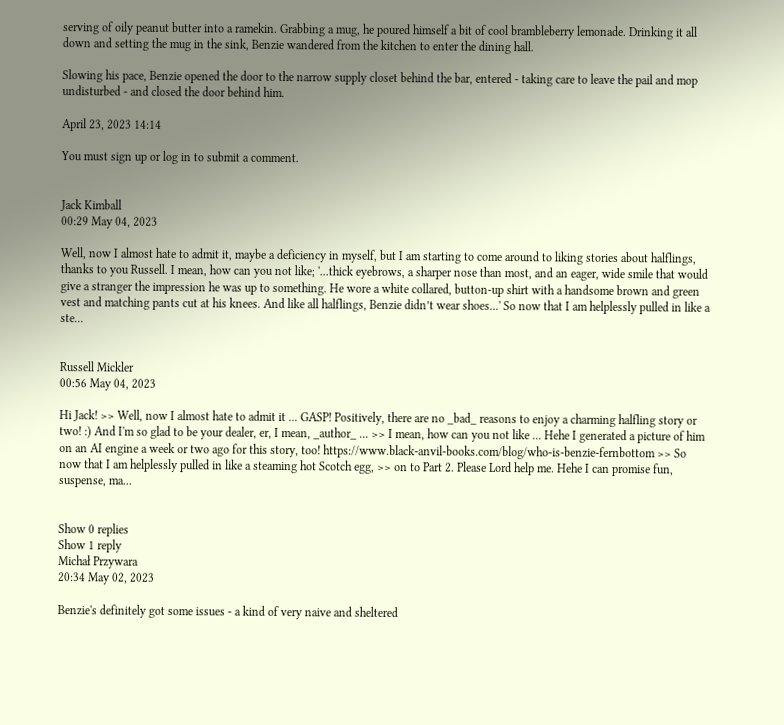serving of oily peanut butter into a ramekin. Grabbing a mug, he poured himself a bit of cool brambleberry lemonade. Drinking it all down and setting the mug in the sink, Benzie wandered from the kitchen to enter the dining hall.

Slowing his pace, Benzie opened the door to the narrow supply closet behind the bar, entered - taking care to leave the pail and mop undisturbed - and closed the door behind him.

April 23, 2023 14:14

You must sign up or log in to submit a comment.


Jack Kimball
00:29 May 04, 2023

Well, now I almost hate to admit it, maybe a deficiency in myself, but I am starting to come around to liking stories about halflings, thanks to you Russell. I mean, how can you not like; '...thick eyebrows, a sharper nose than most, and an eager, wide smile that would give a stranger the impression he was up to something. He wore a white collared, button-up shirt with a handsome brown and green vest and matching pants cut at his knees. And like all halflings, Benzie didn’t wear shoes...' So now that I am helplessly pulled in like a ste...


Russell Mickler
00:56 May 04, 2023

Hi Jack! >> Well, now I almost hate to admit it ... GASP! Positively, there are no _bad_ reasons to enjoy a charming halfling story or two! :) And I'm so glad to be your dealer, er, I mean, _author_ ... >> I mean, how can you not like ... Hehe I generated a picture of him on an AI engine a week or two ago for this story, too! https://www.black-anvil-books.com/blog/who-is-benzie-fernbottom >> So now that I am helplessly pulled in like a steaming hot Scotch egg, >> on to Part 2. Please Lord help me. Hehe I can promise fun, suspense, ma...


Show 0 replies
Show 1 reply
Michał Przywara
20:34 May 02, 2023

Benzie's definitely got some issues - a kind of very naive and sheltered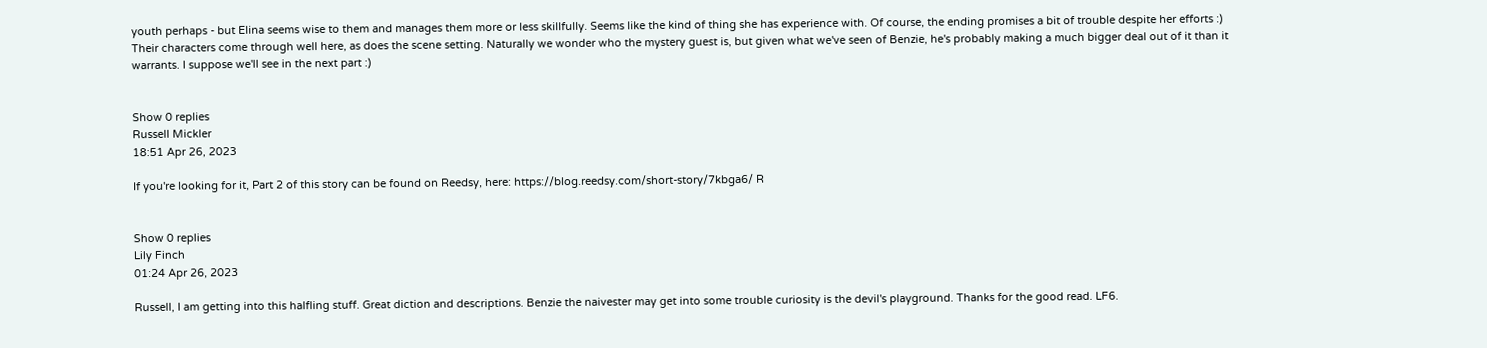youth perhaps - but Elina seems wise to them and manages them more or less skillfully. Seems like the kind of thing she has experience with. Of course, the ending promises a bit of trouble despite her efforts :) Their characters come through well here, as does the scene setting. Naturally we wonder who the mystery guest is, but given what we've seen of Benzie, he's probably making a much bigger deal out of it than it warrants. I suppose we'll see in the next part :)


Show 0 replies
Russell Mickler
18:51 Apr 26, 2023

If you're looking for it, Part 2 of this story can be found on Reedsy, here: https://blog.reedsy.com/short-story/7kbga6/ R


Show 0 replies
Lily Finch
01:24 Apr 26, 2023

Russell, I am getting into this halfling stuff. Great diction and descriptions. Benzie the naivester may get into some trouble curiosity is the devil's playground. Thanks for the good read. LF6.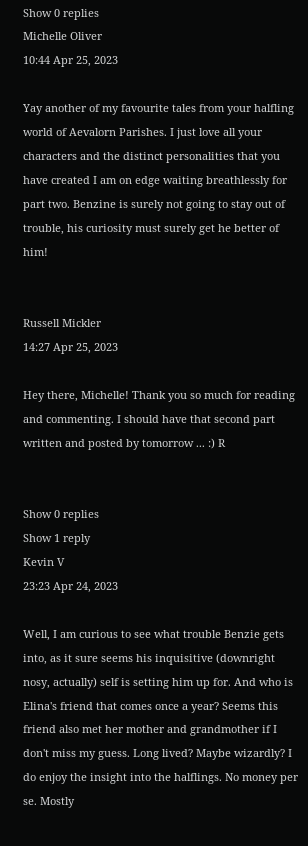Show 0 replies
Michelle Oliver
10:44 Apr 25, 2023

Yay another of my favourite tales from your halfling world of Aevalorn Parishes. I just love all your characters and the distinct personalities that you have created I am on edge waiting breathlessly for part two. Benzine is surely not going to stay out of trouble, his curiosity must surely get he better of him!


Russell Mickler
14:27 Apr 25, 2023

Hey there, Michelle! Thank you so much for reading and commenting. I should have that second part written and posted by tomorrow ... :) R


Show 0 replies
Show 1 reply
Kevin V
23:23 Apr 24, 2023

Well, I am curious to see what trouble Benzie gets into, as it sure seems his inquisitive (downright nosy, actually) self is setting him up for. And who is Elina's friend that comes once a year? Seems this friend also met her mother and grandmother if I don't miss my guess. Long lived? Maybe wizardly? I do enjoy the insight into the halflings. No money per se. Mostly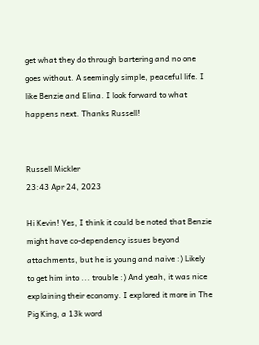get what they do through bartering and no one goes without. A seemingly simple, peaceful life. I like Benzie and Elina. I look forward to what happens next. Thanks Russell!


Russell Mickler
23:43 Apr 24, 2023

Hi Kevin! Yes, I think it could be noted that Benzie might have co-dependency issues beyond attachments, but he is young and naive :) Likely to get him into ... trouble :) And yeah, it was nice explaining their economy. I explored it more in The Pig King, a 13k word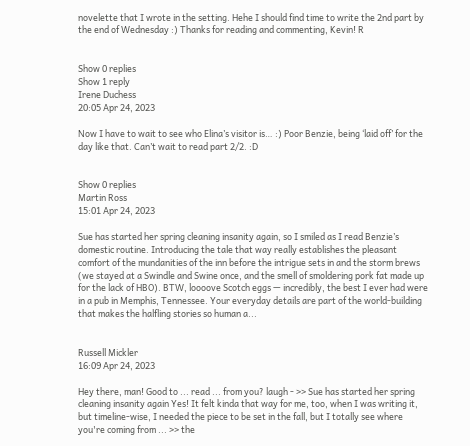novelette that I wrote in the setting. Hehe I should find time to write the 2nd part by the end of Wednesday :) Thanks for reading and commenting, Kevin! R


Show 0 replies
Show 1 reply
Irene Duchess
20:05 Apr 24, 2023

Now I have to wait to see who Elina’s visitor is… :) Poor Benzie, being ‘laid off’ for the day like that. Can’t wait to read part 2/2. :D


Show 0 replies
Martin Ross
15:01 Apr 24, 2023

Sue has started her spring cleaning insanity again, so I smiled as I read Benzie’s domestic routine. Introducing the tale that way really establishes the pleasant comfort of the mundanities of the inn before the intrigue sets in and the storm brews (we stayed at a Swindle and Swine once, and the smell of smoldering pork fat made up for the lack of HBO). BTW, loooove Scotch eggs — incredibly, the best I ever had were in a pub in Memphis, Tennessee. Your everyday details are part of the world-building that makes the halfling stories so human a...


Russell Mickler
16:09 Apr 24, 2023

Hey there, man! Good to ... read ... from you? laugh - >> Sue has started her spring cleaning insanity again Yes! It felt kinda that way for me, too, when I was writing it, but timeline-wise, I needed the piece to be set in the fall, but I totally see where you're coming from ... >> the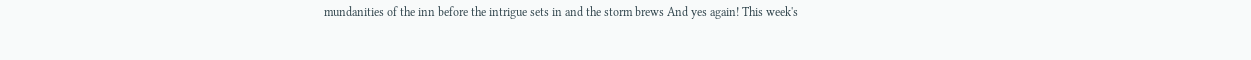mundanities of the inn before the intrigue sets in and the storm brews And yes again! This week's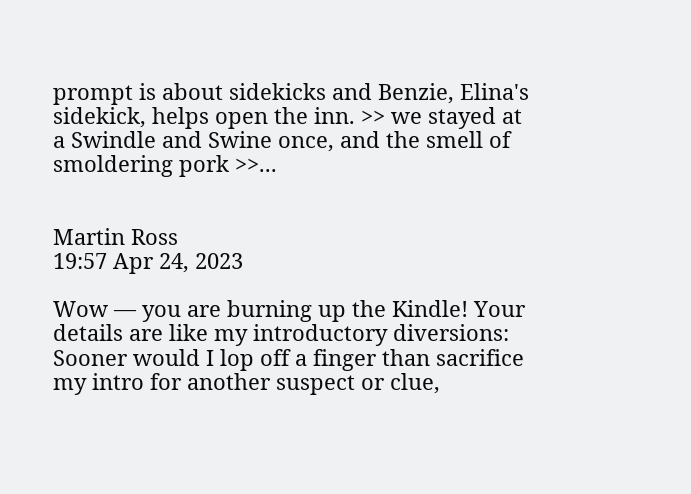prompt is about sidekicks and Benzie, Elina's sidekick, helps open the inn. >> we stayed at a Swindle and Swine once, and the smell of smoldering pork >>...


Martin Ross
19:57 Apr 24, 2023

Wow — you are burning up the Kindle! Your details are like my introductory diversions: Sooner would I lop off a finger than sacrifice my intro for another suspect or clue,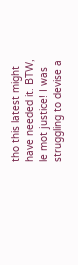tho this latest might have needed it. BTW, le mot justice! I was struggling to devise a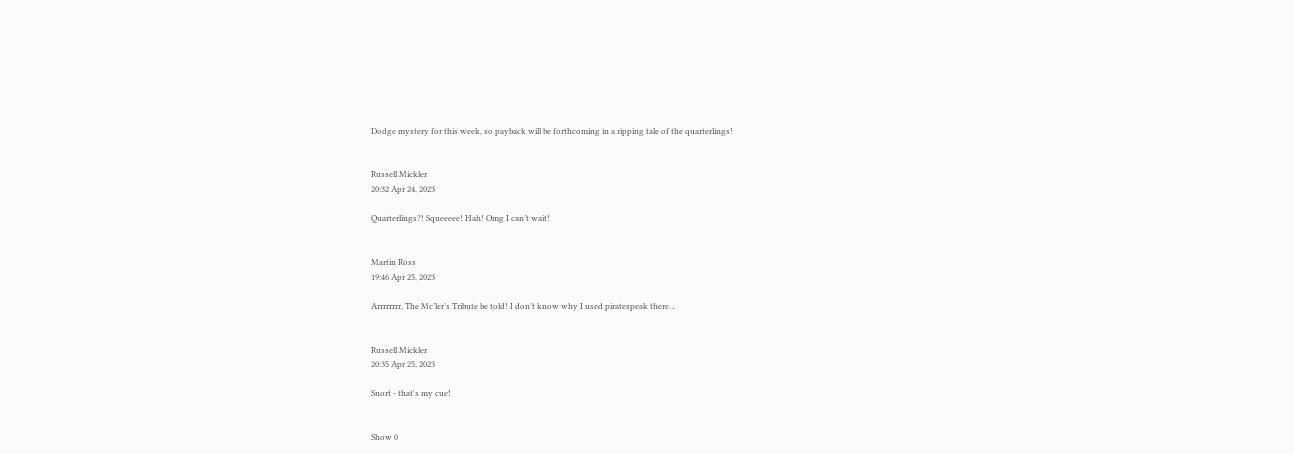Dodge mystery for this week, so payback will be forthcoming in a ripping tale of the quarterlings!


Russell Mickler
20:32 Apr 24, 2023

Quarterlings?! Squeeeee! Hah! Omg I can’t wait!


Martin Ross
19:46 Apr 25, 2023

Arrrrrrrr, The Mc’ler’s Tribute be told! I don’t know why I used piratespeak there…


Russell Mickler
20:35 Apr 25, 2023

Snort - that's my cue!


Show 0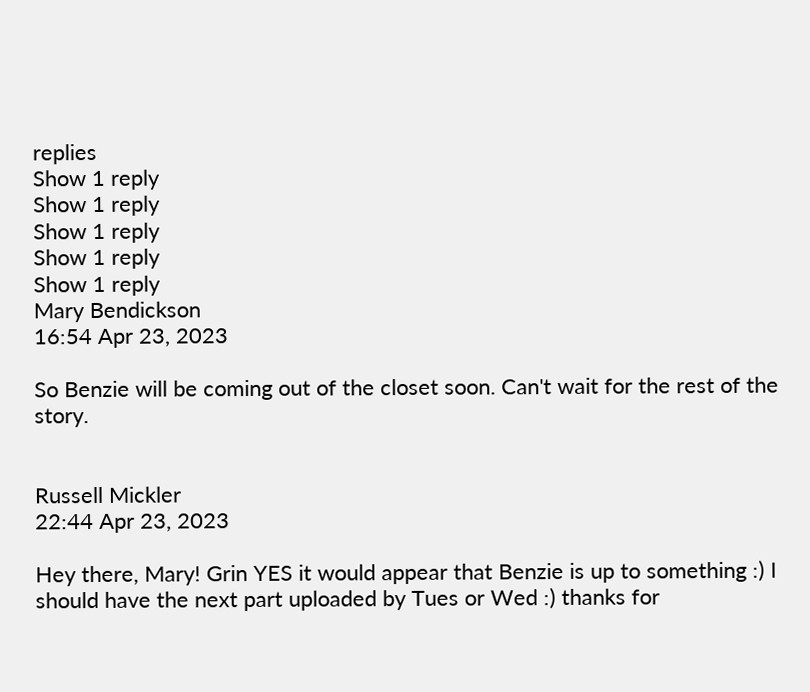replies
Show 1 reply
Show 1 reply
Show 1 reply
Show 1 reply
Show 1 reply
Mary Bendickson
16:54 Apr 23, 2023

So Benzie will be coming out of the closet soon. Can't wait for the rest of the story.


Russell Mickler
22:44 Apr 23, 2023

Hey there, Mary! Grin YES it would appear that Benzie is up to something :) I should have the next part uploaded by Tues or Wed :) thanks for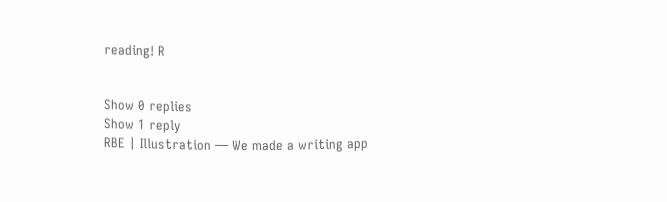reading! R


Show 0 replies
Show 1 reply
RBE | Illustration — We made a writing app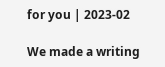for you | 2023-02

We made a writing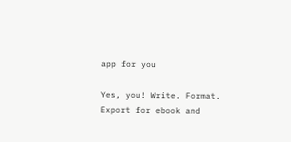app for you

Yes, you! Write. Format. Export for ebook and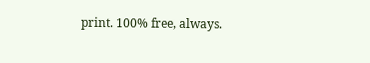print. 100% free, always.